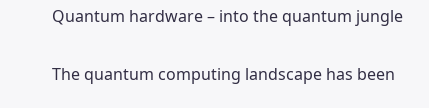Quantum hardware – into the quantum jungle

The quantum computing landscape has been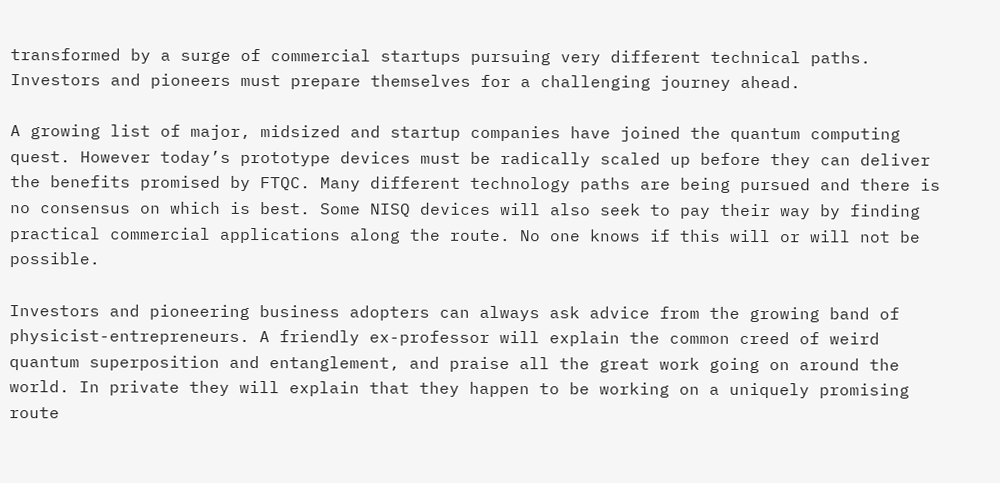transformed by a surge of commercial startups pursuing very different technical paths. Investors and pioneers must prepare themselves for a challenging journey ahead.

A growing list of major, midsized and startup companies have joined the quantum computing quest. However today’s prototype devices must be radically scaled up before they can deliver the benefits promised by FTQC. Many different technology paths are being pursued and there is no consensus on which is best. Some NISQ devices will also seek to pay their way by finding practical commercial applications along the route. No one knows if this will or will not be possible.

Investors and pioneering business adopters can always ask advice from the growing band of physicist-entrepreneurs. A friendly ex-professor will explain the common creed of weird quantum superposition and entanglement, and praise all the great work going on around the world. In private they will explain that they happen to be working on a uniquely promising route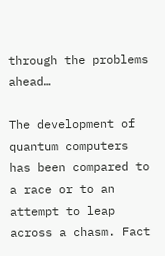through the problems ahead…

The development of quantum computers has been compared to a race or to an attempt to leap across a chasm. Fact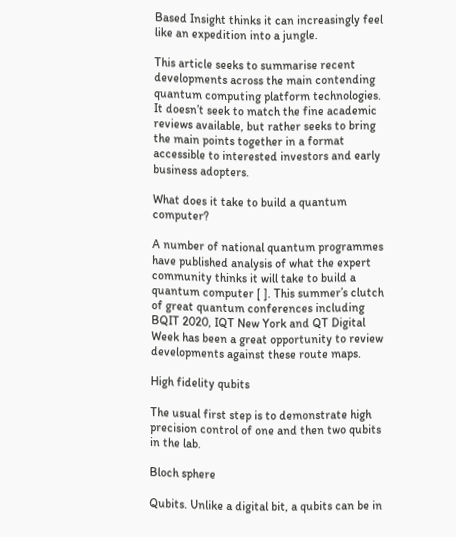Based Insight thinks it can increasingly feel like an expedition into a jungle.

This article seeks to summarise recent developments across the main contending quantum computing platform technologies. It doesn’t seek to match the fine academic reviews available, but rather seeks to bring the main points together in a format accessible to interested investors and early business adopters.

What does it take to build a quantum computer?

A number of national quantum programmes have published analysis of what the expert community thinks it will take to build a quantum computer [ ]. This summer’s clutch of great quantum conferences including BQIT 2020, IQT New York and QT Digital Week has been a great opportunity to review developments against these route maps.

High fidelity qubits

The usual first step is to demonstrate high precision control of one and then two qubits in the lab.

Bloch sphere

Qubits. Unlike a digital bit, a qubits can be in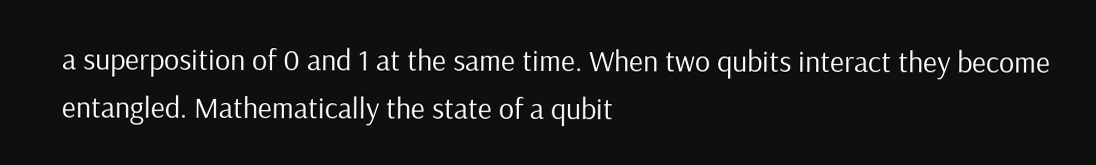a superposition of 0 and 1 at the same time. When two qubits interact they become entangled. Mathematically the state of a qubit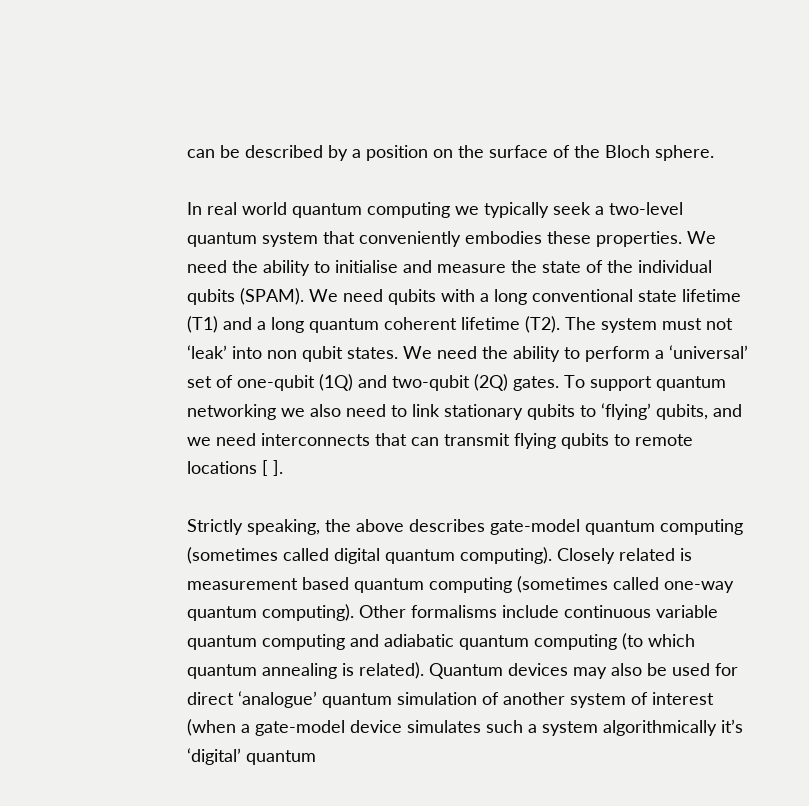can be described by a position on the surface of the Bloch sphere.

In real world quantum computing we typically seek a two-level quantum system that conveniently embodies these properties. We need the ability to initialise and measure the state of the individual qubits (SPAM). We need qubits with a long conventional state lifetime (T1) and a long quantum coherent lifetime (T2). The system must not ‘leak’ into non qubit states. We need the ability to perform a ‘universal’ set of one-qubit (1Q) and two-qubit (2Q) gates. To support quantum networking we also need to link stationary qubits to ‘flying’ qubits, and we need interconnects that can transmit flying qubits to remote locations [ ].

Strictly speaking, the above describes gate-model quantum computing (sometimes called digital quantum computing). Closely related is measurement based quantum computing (sometimes called one-way quantum computing). Other formalisms include continuous variable quantum computing and adiabatic quantum computing (to which quantum annealing is related). Quantum devices may also be used for direct ‘analogue’ quantum simulation of another system of interest (when a gate-model device simulates such a system algorithmically it’s ‘digital’ quantum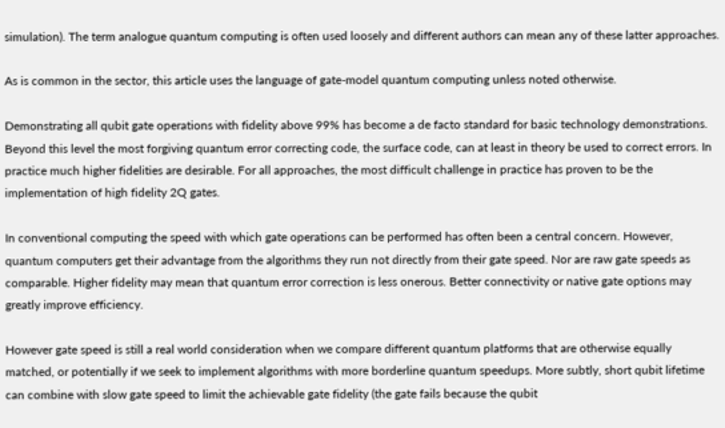simulation). The term analogue quantum computing is often used loosely and different authors can mean any of these latter approaches.

As is common in the sector, this article uses the language of gate-model quantum computing unless noted otherwise.

Demonstrating all qubit gate operations with fidelity above 99% has become a de facto standard for basic technology demonstrations. Beyond this level the most forgiving quantum error correcting code, the surface code, can at least in theory be used to correct errors. In practice much higher fidelities are desirable. For all approaches, the most difficult challenge in practice has proven to be the implementation of high fidelity 2Q gates.

In conventional computing the speed with which gate operations can be performed has often been a central concern. However, quantum computers get their advantage from the algorithms they run not directly from their gate speed. Nor are raw gate speeds as comparable. Higher fidelity may mean that quantum error correction is less onerous. Better connectivity or native gate options may greatly improve efficiency.

However gate speed is still a real world consideration when we compare different quantum platforms that are otherwise equally matched, or potentially if we seek to implement algorithms with more borderline quantum speedups. More subtly, short qubit lifetime can combine with slow gate speed to limit the achievable gate fidelity (the gate fails because the qubit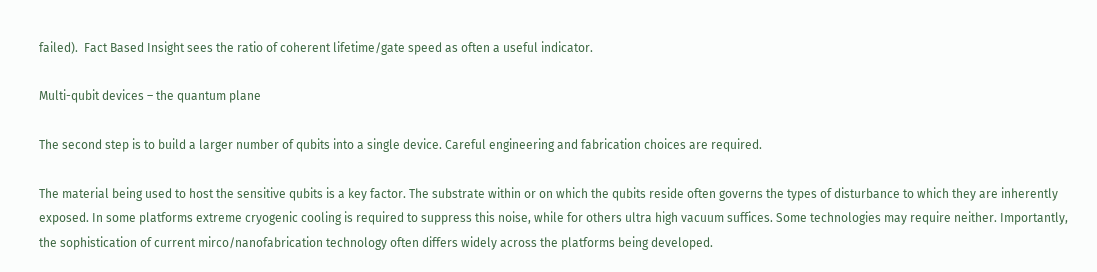failed).  Fact Based Insight sees the ratio of coherent lifetime/gate speed as often a useful indicator.

Multi-qubit devices – the quantum plane

The second step is to build a larger number of qubits into a single device. Careful engineering and fabrication choices are required.

The material being used to host the sensitive qubits is a key factor. The substrate within or on which the qubits reside often governs the types of disturbance to which they are inherently exposed. In some platforms extreme cryogenic cooling is required to suppress this noise, while for others ultra high vacuum suffices. Some technologies may require neither. Importantly, the sophistication of current mirco/nanofabrication technology often differs widely across the platforms being developed.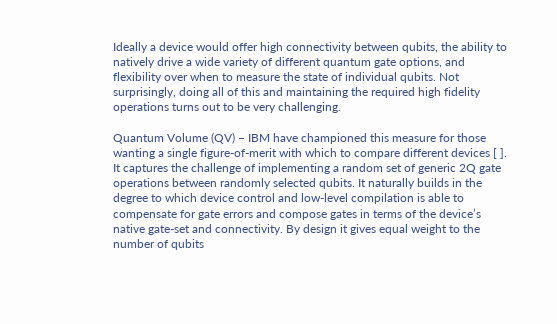Ideally a device would offer high connectivity between qubits, the ability to natively drive a wide variety of different quantum gate options, and flexibility over when to measure the state of individual qubits. Not surprisingly, doing all of this and maintaining the required high fidelity operations turns out to be very challenging.

Quantum Volume (QV) – IBM have championed this measure for those wanting a single figure-of-merit with which to compare different devices [ ]. It captures the challenge of implementing a random set of generic 2Q gate operations between randomly selected qubits. It naturally builds in the degree to which device control and low-level compilation is able to compensate for gate errors and compose gates in terms of the device’s native gate-set and connectivity. By design it gives equal weight to the number of qubits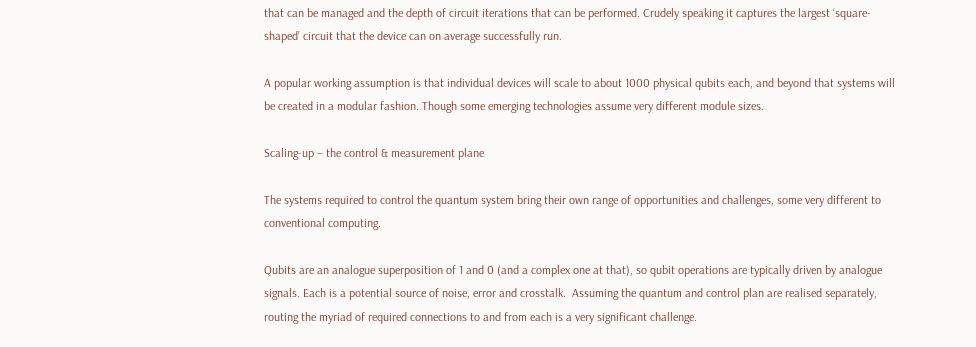that can be managed and the depth of circuit iterations that can be performed. Crudely speaking it captures the largest ‘square-shaped’ circuit that the device can on average successfully run.

A popular working assumption is that individual devices will scale to about 1000 physical qubits each, and beyond that systems will be created in a modular fashion. Though some emerging technologies assume very different module sizes.

Scaling-up – the control & measurement plane

The systems required to control the quantum system bring their own range of opportunities and challenges, some very different to conventional computing.

Qubits are an analogue superposition of 1 and 0 (and a complex one at that), so qubit operations are typically driven by analogue signals. Each is a potential source of noise, error and crosstalk.  Assuming the quantum and control plan are realised separately, routing the myriad of required connections to and from each is a very significant challenge.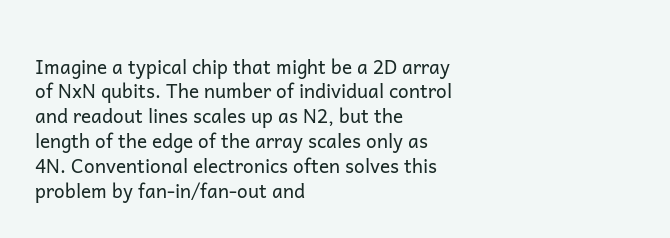Imagine a typical chip that might be a 2D array of NxN qubits. The number of individual control and readout lines scales up as N2, but the length of the edge of the array scales only as 4N. Conventional electronics often solves this problem by fan-in/fan-out and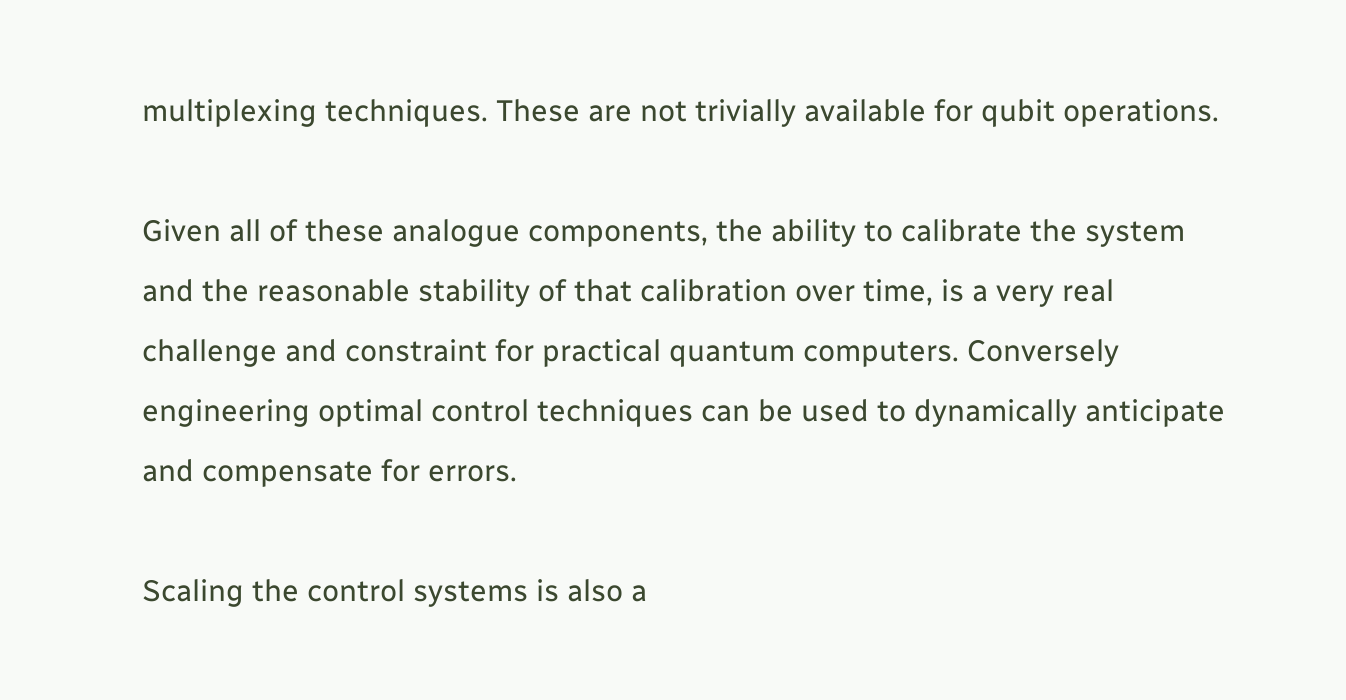multiplexing techniques. These are not trivially available for qubit operations.

Given all of these analogue components, the ability to calibrate the system and the reasonable stability of that calibration over time, is a very real challenge and constraint for practical quantum computers. Conversely engineering optimal control techniques can be used to dynamically anticipate and compensate for errors.

Scaling the control systems is also a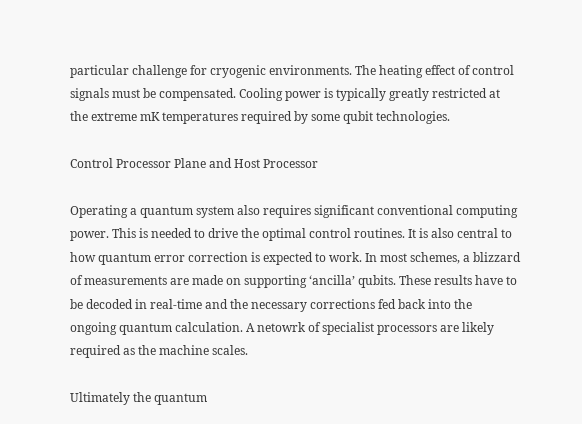particular challenge for cryogenic environments. The heating effect of control signals must be compensated. Cooling power is typically greatly restricted at the extreme mK temperatures required by some qubit technologies.

Control Processor Plane and Host Processor

Operating a quantum system also requires significant conventional computing power. This is needed to drive the optimal control routines. It is also central to how quantum error correction is expected to work. In most schemes, a blizzard of measurements are made on supporting ‘ancilla’ qubits. These results have to be decoded in real-time and the necessary corrections fed back into the ongoing quantum calculation. A netowrk of specialist processors are likely required as the machine scales.

Ultimately the quantum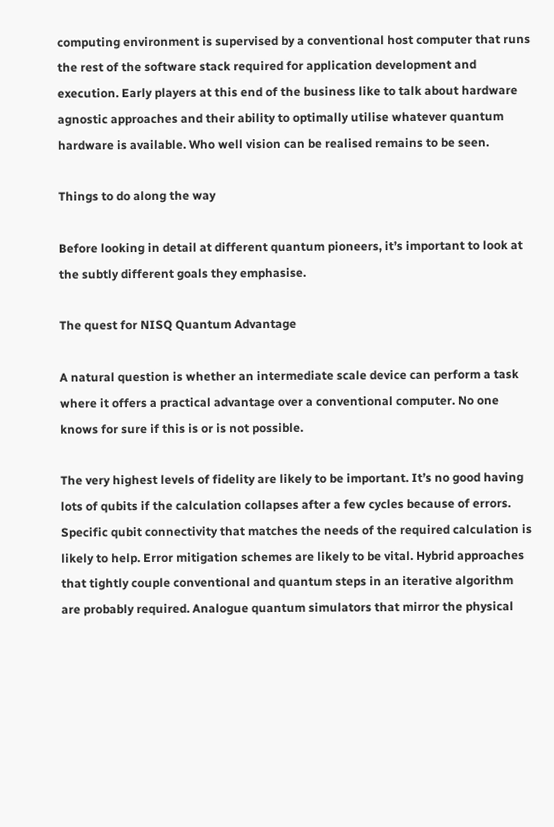computing environment is supervised by a conventional host computer that runs the rest of the software stack required for application development and execution. Early players at this end of the business like to talk about hardware agnostic approaches and their ability to optimally utilise whatever quantum hardware is available. Who well vision can be realised remains to be seen.

Things to do along the way

Before looking in detail at different quantum pioneers, it’s important to look at the subtly different goals they emphasise.

The quest for NISQ Quantum Advantage

A natural question is whether an intermediate scale device can perform a task where it offers a practical advantage over a conventional computer. No one knows for sure if this is or is not possible.

The very highest levels of fidelity are likely to be important. It’s no good having lots of qubits if the calculation collapses after a few cycles because of errors. Specific qubit connectivity that matches the needs of the required calculation is likely to help. Error mitigation schemes are likely to be vital. Hybrid approaches that tightly couple conventional and quantum steps in an iterative algorithm are probably required. Analogue quantum simulators that mirror the physical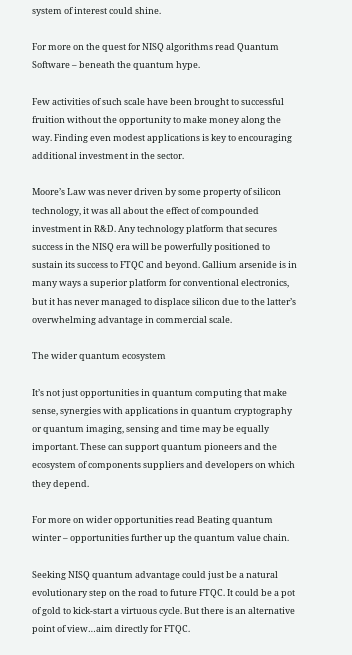system of interest could shine.

For more on the quest for NISQ algorithms read Quantum Software – beneath the quantum hype.

Few activities of such scale have been brought to successful fruition without the opportunity to make money along the way. Finding even modest applications is key to encouraging  additional investment in the sector.

Moore’s Law was never driven by some property of silicon technology, it was all about the effect of compounded investment in R&D. Any technology platform that secures success in the NISQ era will be powerfully positioned to sustain its success to FTQC and beyond. Gallium arsenide is in many ways a superior platform for conventional electronics, but it has never managed to displace silicon due to the latter’s overwhelming advantage in commercial scale.

The wider quantum ecosystem

It’s not just opportunities in quantum computing that make sense, synergies with applications in quantum cryptography or quantum imaging, sensing and time may be equally important. These can support quantum pioneers and the ecosystem of components suppliers and developers on which they depend.

For more on wider opportunities read Beating quantum winter – opportunities further up the quantum value chain.

Seeking NISQ quantum advantage could just be a natural evolutionary step on the road to future FTQC. It could be a pot of gold to kick-start a virtuous cycle. But there is an alternative point of view…aim directly for FTQC.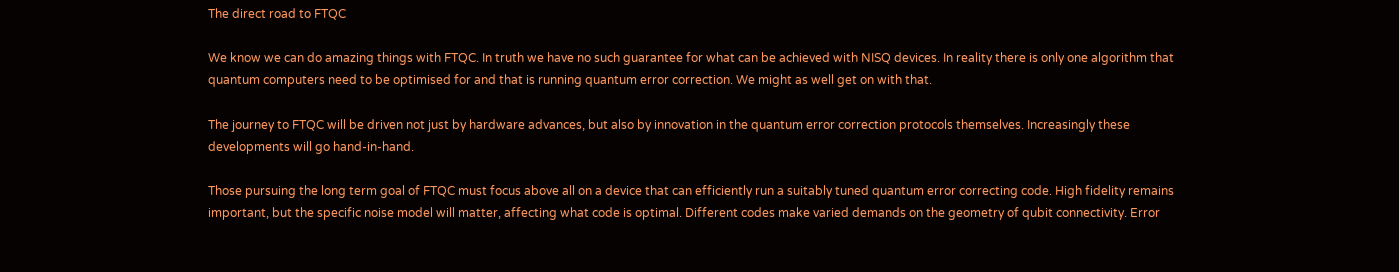The direct road to FTQC

We know we can do amazing things with FTQC. In truth we have no such guarantee for what can be achieved with NISQ devices. In reality there is only one algorithm that quantum computers need to be optimised for and that is running quantum error correction. We might as well get on with that.

The journey to FTQC will be driven not just by hardware advances, but also by innovation in the quantum error correction protocols themselves. Increasingly these developments will go hand-in-hand.

Those pursuing the long term goal of FTQC must focus above all on a device that can efficiently run a suitably tuned quantum error correcting code. High fidelity remains important, but the specific noise model will matter, affecting what code is optimal. Different codes make varied demands on the geometry of qubit connectivity. Error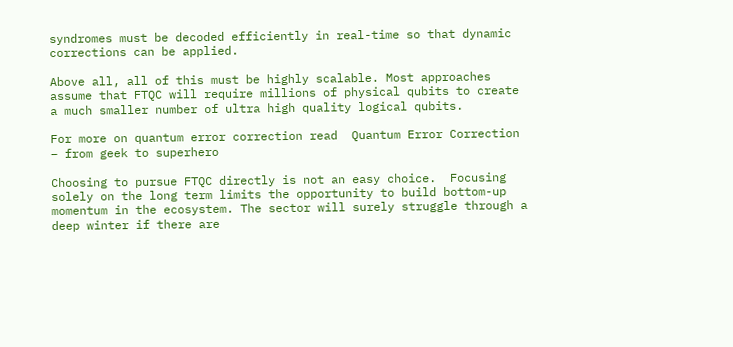syndromes must be decoded efficiently in real-time so that dynamic corrections can be applied.

Above all, all of this must be highly scalable. Most approaches assume that FTQC will require millions of physical qubits to create a much smaller number of ultra high quality logical qubits.

For more on quantum error correction read  Quantum Error Correction – from geek to superhero

Choosing to pursue FTQC directly is not an easy choice.  Focusing solely on the long term limits the opportunity to build bottom-up momentum in the ecosystem. The sector will surely struggle through a deep winter if there are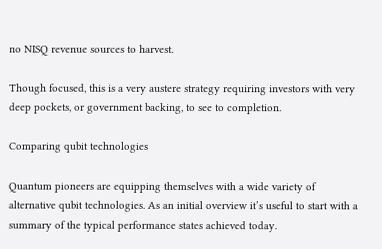no NISQ revenue sources to harvest.

Though focused, this is a very austere strategy requiring investors with very deep pockets, or government backing, to see to completion.

Comparing qubit technologies

Quantum pioneers are equipping themselves with a wide variety of alternative qubit technologies. As an initial overview it’s useful to start with a summary of the typical performance states achieved today.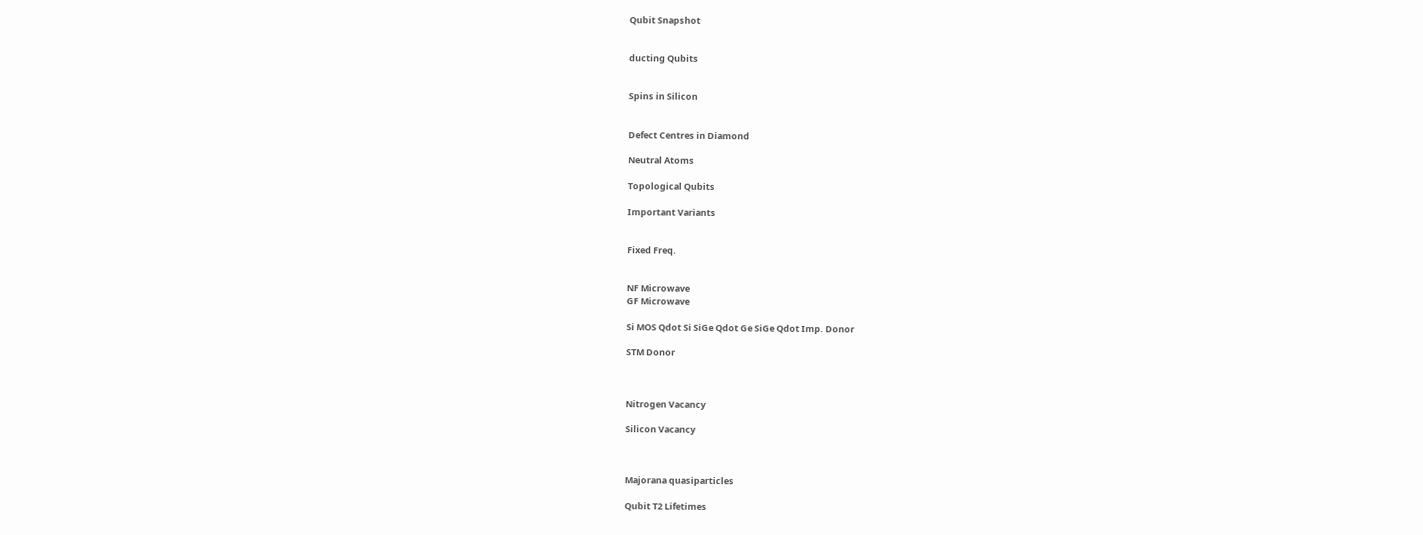Qubit Snapshot


ducting Qubits


Spins in Silicon


Defect Centres in Diamond

Neutral Atoms

Topological Qubits

Important Variants


Fixed Freq.


NF Microwave
GF Microwave

Si MOS Qdot Si SiGe Qdot Ge SiGe Qdot Imp. Donor

STM Donor



Nitrogen Vacancy

Silicon Vacancy



Majorana quasiparticles

Qubit T2 Lifetimes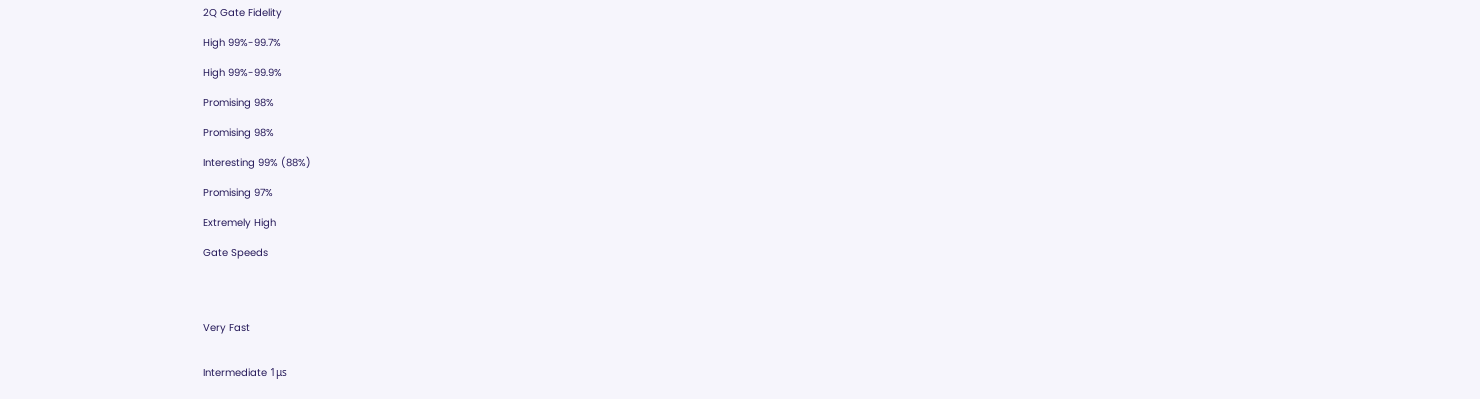2Q Gate Fidelity

High 99%-99.7%

High 99%-99.9%

Promising 98%

Promising 98%

Interesting 99% (88%)

Promising 97%

Extremely High

Gate Speeds




Very Fast


Intermediate 1μs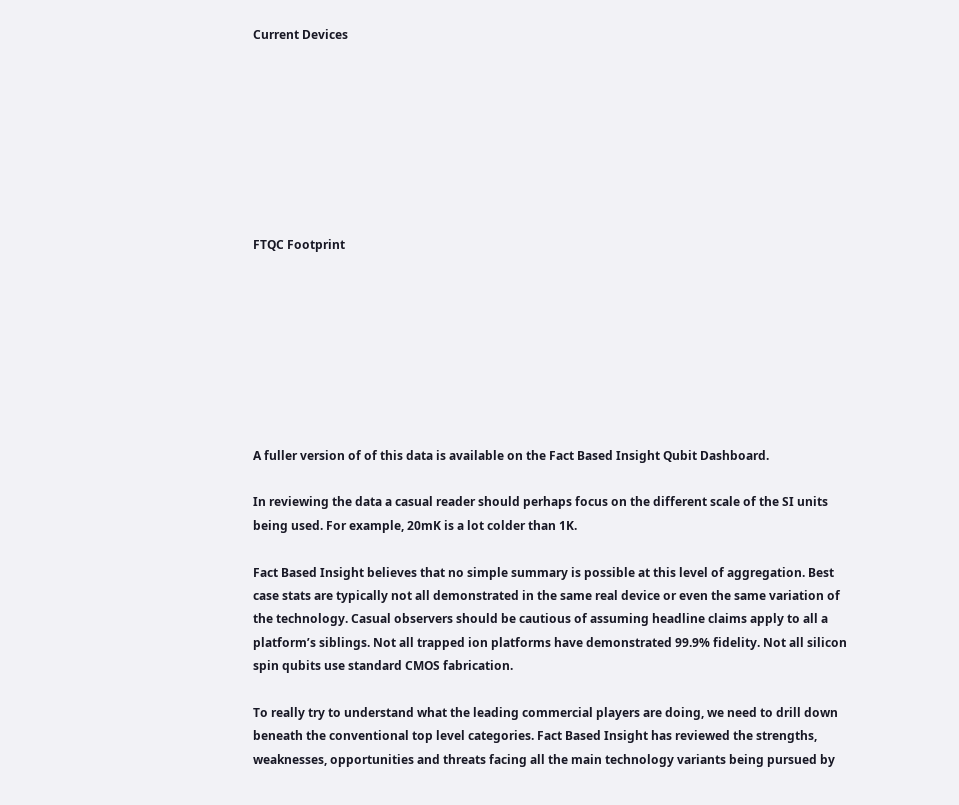Current Devices








FTQC Footprint








A fuller version of of this data is available on the Fact Based Insight Qubit Dashboard.

In reviewing the data a casual reader should perhaps focus on the different scale of the SI units being used. For example, 20mK is a lot colder than 1K.

Fact Based Insight believes that no simple summary is possible at this level of aggregation. Best case stats are typically not all demonstrated in the same real device or even the same variation of the technology. Casual observers should be cautious of assuming headline claims apply to all a platform’s siblings. Not all trapped ion platforms have demonstrated 99.9% fidelity. Not all silicon spin qubits use standard CMOS fabrication.

To really try to understand what the leading commercial players are doing, we need to drill down beneath the conventional top level categories. Fact Based Insight has reviewed the strengths, weaknesses, opportunities and threats facing all the main technology variants being pursued by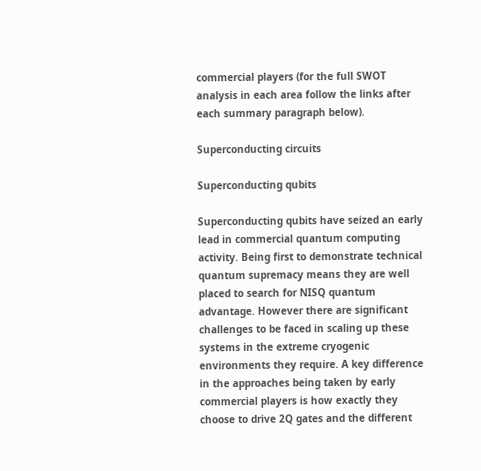commercial players (for the full SWOT analysis in each area follow the links after each summary paragraph below).

Superconducting circuits

Superconducting qubits

Superconducting qubits have seized an early lead in commercial quantum computing activity. Being first to demonstrate technical quantum supremacy means they are well placed to search for NISQ quantum advantage. However there are significant challenges to be faced in scaling up these systems in the extreme cryogenic environments they require. A key difference in the approaches being taken by early commercial players is how exactly they choose to drive 2Q gates and the different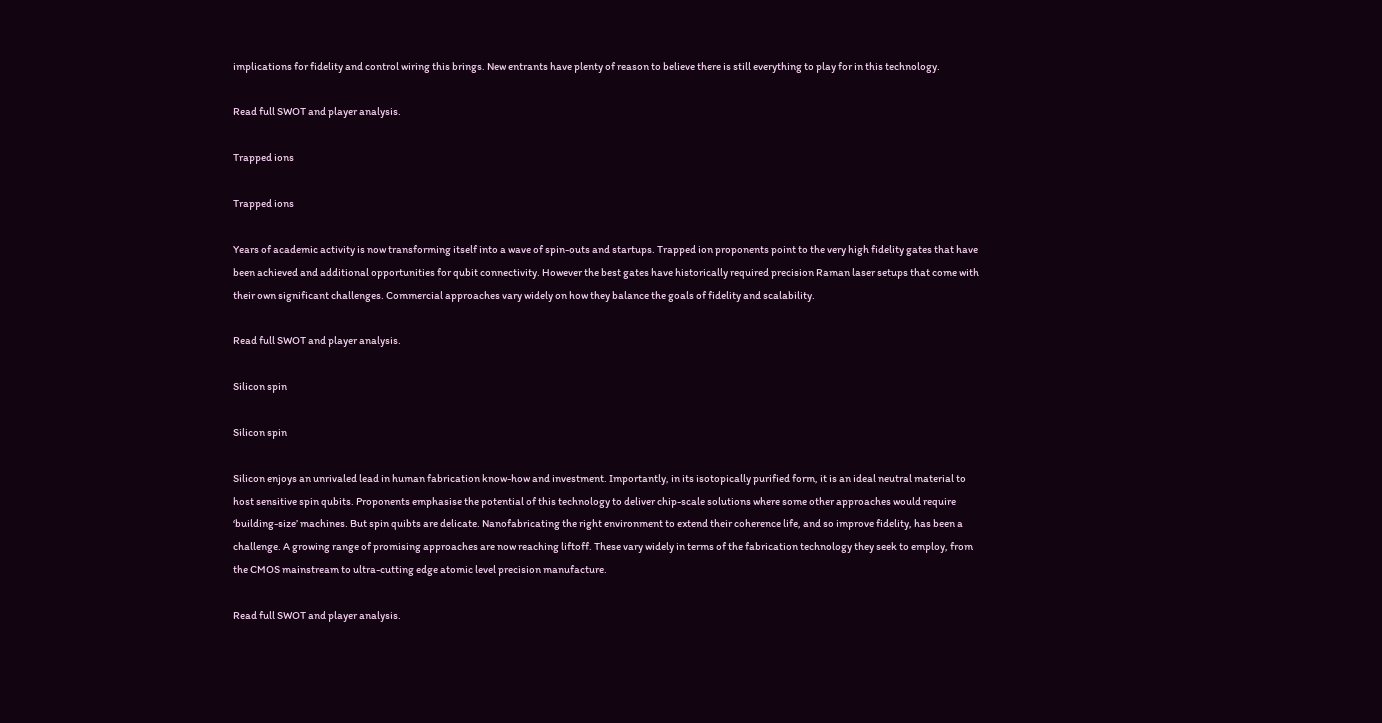implications for fidelity and control wiring this brings. New entrants have plenty of reason to believe there is still everything to play for in this technology.

Read full SWOT and player analysis.

Trapped ions

Trapped ions

Years of academic activity is now transforming itself into a wave of spin-outs and startups. Trapped ion proponents point to the very high fidelity gates that have been achieved and additional opportunities for qubit connectivity. However the best gates have historically required precision Raman laser setups that come with their own significant challenges. Commercial approaches vary widely on how they balance the goals of fidelity and scalability.

Read full SWOT and player analysis.

Silicon spin

Silicon spin

Silicon enjoys an unrivaled lead in human fabrication know-how and investment. Importantly, in its isotopically purified form, it is an ideal neutral material to host sensitive spin qubits. Proponents emphasise the potential of this technology to deliver chip-scale solutions where some other approaches would require ‘building-size’ machines. But spin quibts are delicate. Nanofabricating the right environment to extend their coherence life, and so improve fidelity, has been a challenge. A growing range of promising approaches are now reaching liftoff. These vary widely in terms of the fabrication technology they seek to employ, from the CMOS mainstream to ultra-cutting edge atomic level precision manufacture.

Read full SWOT and player analysis.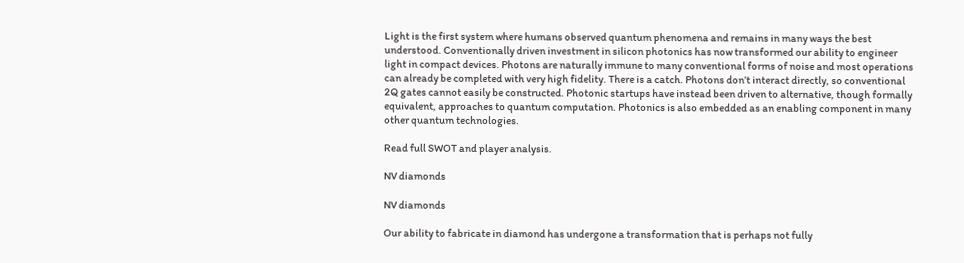Light is the first system where humans observed quantum phenomena and remains in many ways the best understood. Conventionally driven investment in silicon photonics has now transformed our ability to engineer light in compact devices. Photons are naturally immune to many conventional forms of noise and most operations can already be completed with very high fidelity. There is a catch. Photons don’t interact directly, so conventional 2Q gates cannot easily be constructed. Photonic startups have instead been driven to alternative, though formally equivalent, approaches to quantum computation. Photonics is also embedded as an enabling component in many other quantum technologies.

Read full SWOT and player analysis.

NV diamonds

NV diamonds

Our ability to fabricate in diamond has undergone a transformation that is perhaps not fully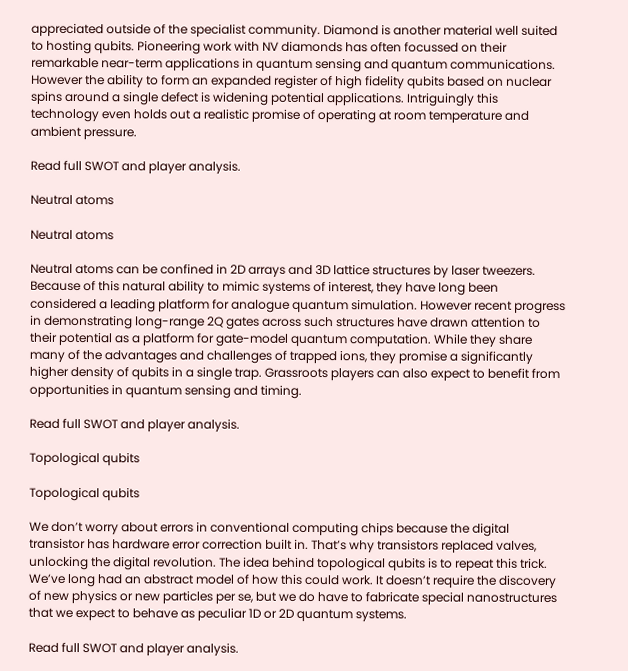appreciated outside of the specialist community. Diamond is another material well suited to hosting qubits. Pioneering work with NV diamonds has often focussed on their remarkable near-term applications in quantum sensing and quantum communications. However the ability to form an expanded register of high fidelity qubits based on nuclear spins around a single defect is widening potential applications. Intriguingly this technology even holds out a realistic promise of operating at room temperature and ambient pressure.

Read full SWOT and player analysis.

Neutral atoms

Neutral atoms

Neutral atoms can be confined in 2D arrays and 3D lattice structures by laser tweezers. Because of this natural ability to mimic systems of interest, they have long been considered a leading platform for analogue quantum simulation. However recent progress in demonstrating long-range 2Q gates across such structures have drawn attention to their potential as a platform for gate-model quantum computation. While they share many of the advantages and challenges of trapped ions, they promise a significantly higher density of qubits in a single trap. Grassroots players can also expect to benefit from opportunities in quantum sensing and timing.

Read full SWOT and player analysis.

Topological qubits

Topological qubits

We don’t worry about errors in conventional computing chips because the digital transistor has hardware error correction built in. That’s why transistors replaced valves, unlocking the digital revolution. The idea behind topological qubits is to repeat this trick. We’ve long had an abstract model of how this could work. It doesn’t require the discovery of new physics or new particles per se, but we do have to fabricate special nanostructures that we expect to behave as peculiar 1D or 2D quantum systems.

Read full SWOT and player analysis.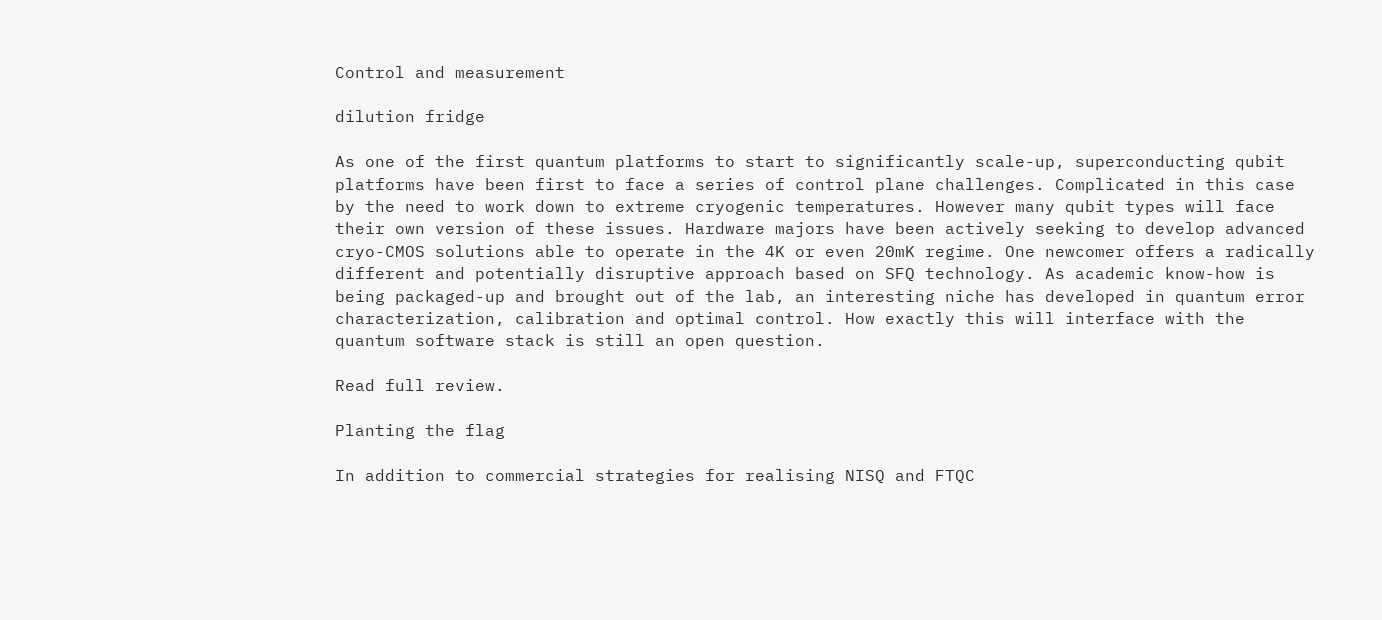Control and measurement

dilution fridge

As one of the first quantum platforms to start to significantly scale-up, superconducting qubit platforms have been first to face a series of control plane challenges. Complicated in this case by the need to work down to extreme cryogenic temperatures. However many qubit types will face their own version of these issues. Hardware majors have been actively seeking to develop advanced cryo-CMOS solutions able to operate in the 4K or even 20mK regime. One newcomer offers a radically different and potentially disruptive approach based on SFQ technology. As academic know-how is being packaged-up and brought out of the lab, an interesting niche has developed in quantum error characterization, calibration and optimal control. How exactly this will interface with the quantum software stack is still an open question.

Read full review.

Planting the flag

In addition to commercial strategies for realising NISQ and FTQC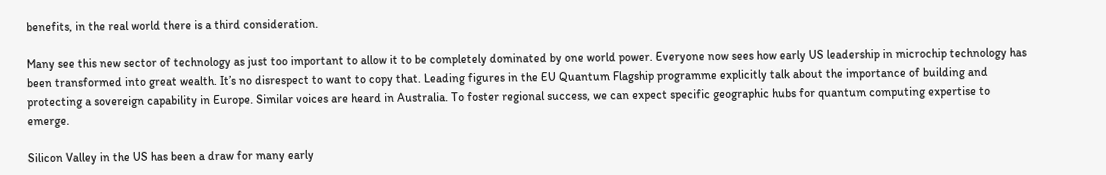benefits, in the real world there is a third consideration.

Many see this new sector of technology as just too important to allow it to be completely dominated by one world power. Everyone now sees how early US leadership in microchip technology has been transformed into great wealth. It’s no disrespect to want to copy that. Leading figures in the EU Quantum Flagship programme explicitly talk about the importance of building and protecting a sovereign capability in Europe. Similar voices are heard in Australia. To foster regional success, we can expect specific geographic hubs for quantum computing expertise to emerge.

Silicon Valley in the US has been a draw for many early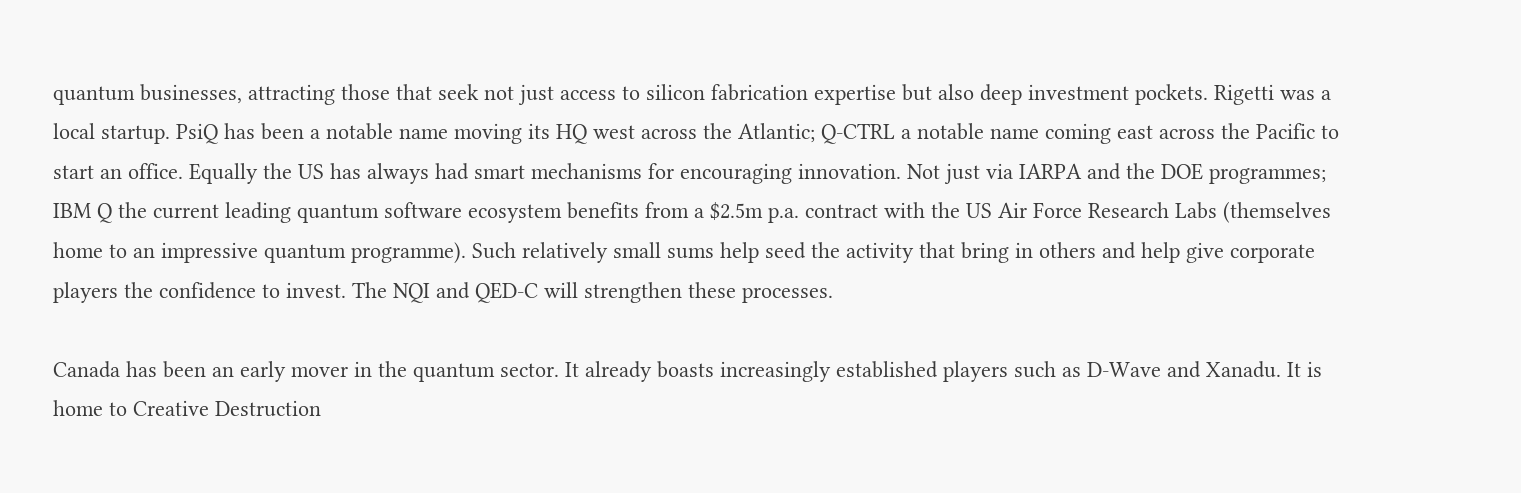quantum businesses, attracting those that seek not just access to silicon fabrication expertise but also deep investment pockets. Rigetti was a local startup. PsiQ has been a notable name moving its HQ west across the Atlantic; Q-CTRL a notable name coming east across the Pacific to start an office. Equally the US has always had smart mechanisms for encouraging innovation. Not just via IARPA and the DOE programmes; IBM Q the current leading quantum software ecosystem benefits from a $2.5m p.a. contract with the US Air Force Research Labs (themselves home to an impressive quantum programme). Such relatively small sums help seed the activity that bring in others and help give corporate players the confidence to invest. The NQI and QED-C will strengthen these processes.

Canada has been an early mover in the quantum sector. It already boasts increasingly established players such as D-Wave and Xanadu. It is home to Creative Destruction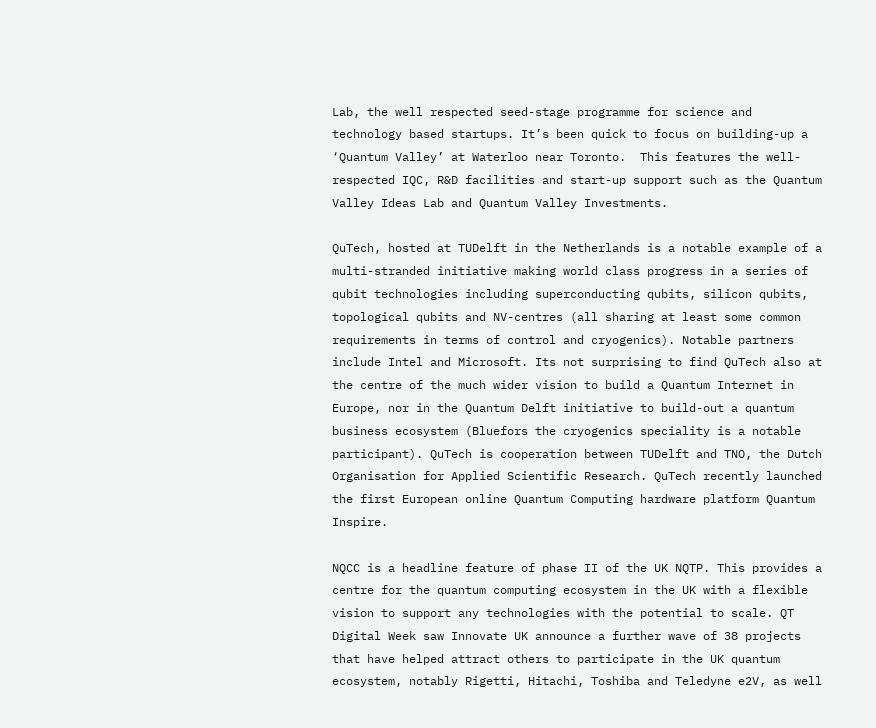Lab, the well respected seed-stage programme for science and technology based startups. It’s been quick to focus on building-up a ‘Quantum Valley’ at Waterloo near Toronto.  This features the well-respected IQC, R&D facilities and start-up support such as the Quantum Valley Ideas Lab and Quantum Valley Investments.

QuTech, hosted at TUDelft in the Netherlands is a notable example of a multi-stranded initiative making world class progress in a series of qubit technologies including superconducting qubits, silicon qubits, topological qubits and NV-centres (all sharing at least some common requirements in terms of control and cryogenics). Notable partners include Intel and Microsoft. Its not surprising to find QuTech also at the centre of the much wider vision to build a Quantum Internet in Europe, nor in the Quantum Delft initiative to build-out a quantum business ecosystem (Bluefors the cryogenics speciality is a notable participant). QuTech is cooperation between TUDelft and TNO, the Dutch Organisation for Applied Scientific Research. QuTech recently launched the first European online Quantum Computing hardware platform Quantum Inspire.

NQCC is a headline feature of phase II of the UK NQTP. This provides a centre for the quantum computing ecosystem in the UK with a flexible vision to support any technologies with the potential to scale. QT Digital Week saw Innovate UK announce a further wave of 38 projects that have helped attract others to participate in the UK quantum ecosystem, notably Rigetti, Hitachi, Toshiba and Teledyne e2V, as well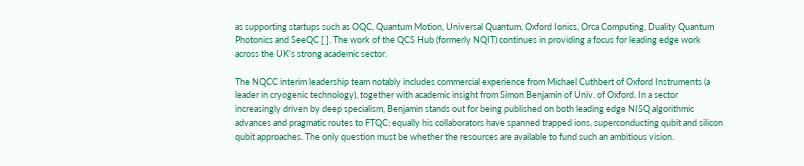as supporting startups such as OQC, Quantum Motion, Universal Quantum, Oxford Ionics, Orca Computing, Duality Quantum Photonics and SeeQC [ ]. The work of the QCS Hub (formerly NQIT) continues in providing a focus for leading edge work across the UK’s strong academic sector.

The NQCC interim leadership team notably includes commercial experience from Michael Cuthbert of Oxford Instruments (a leader in cryogenic technology), together with academic insight from Simon Benjamin of Univ. of Oxford. In a sector increasingly driven by deep specialism, Benjamin stands out for being published on both leading edge NISQ algorithmic advances and pragmatic routes to FTQC; equally his collaborators have spanned trapped ions, superconducting qubit and silicon qubit approaches. The only question must be whether the resources are available to fund such an ambitious vision.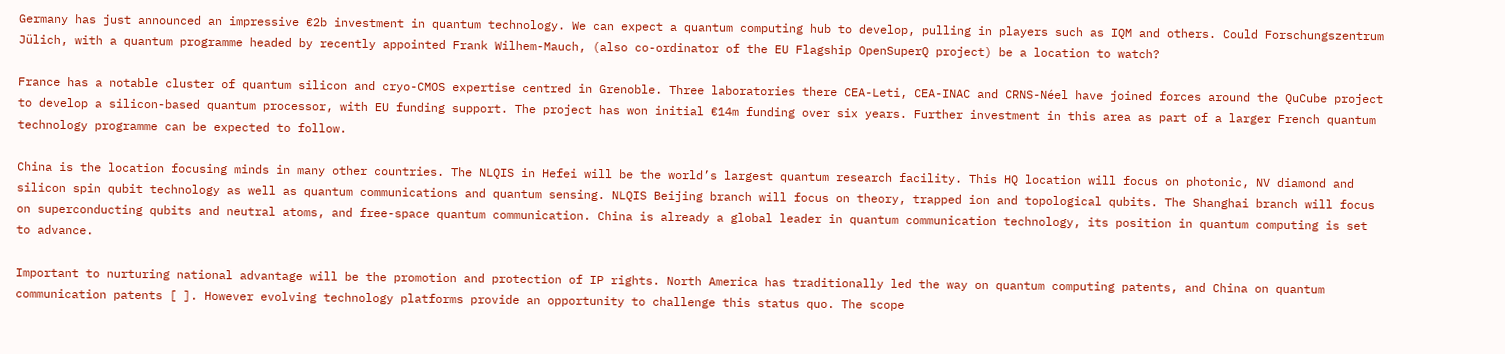Germany has just announced an impressive €2b investment in quantum technology. We can expect a quantum computing hub to develop, pulling in players such as IQM and others. Could Forschungszentrum Jülich, with a quantum programme headed by recently appointed Frank Wilhem-Mauch, (also co-ordinator of the EU Flagship OpenSuperQ project) be a location to watch?

France has a notable cluster of quantum silicon and cryo-CMOS expertise centred in Grenoble. Three laboratories there CEA-Leti, CEA-INAC and CRNS-Néel have joined forces around the QuCube project to develop a silicon-based quantum processor, with EU funding support. The project has won initial €14m funding over six years. Further investment in this area as part of a larger French quantum technology programme can be expected to follow.

China is the location focusing minds in many other countries. The NLQIS in Hefei will be the world’s largest quantum research facility. This HQ location will focus on photonic, NV diamond and silicon spin qubit technology as well as quantum communications and quantum sensing. NLQIS Beijing branch will focus on theory, trapped ion and topological qubits. The Shanghai branch will focus on superconducting qubits and neutral atoms, and free-space quantum communication. China is already a global leader in quantum communication technology, its position in quantum computing is set to advance.

Important to nurturing national advantage will be the promotion and protection of IP rights. North America has traditionally led the way on quantum computing patents, and China on quantum communication patents [ ]. However evolving technology platforms provide an opportunity to challenge this status quo. The scope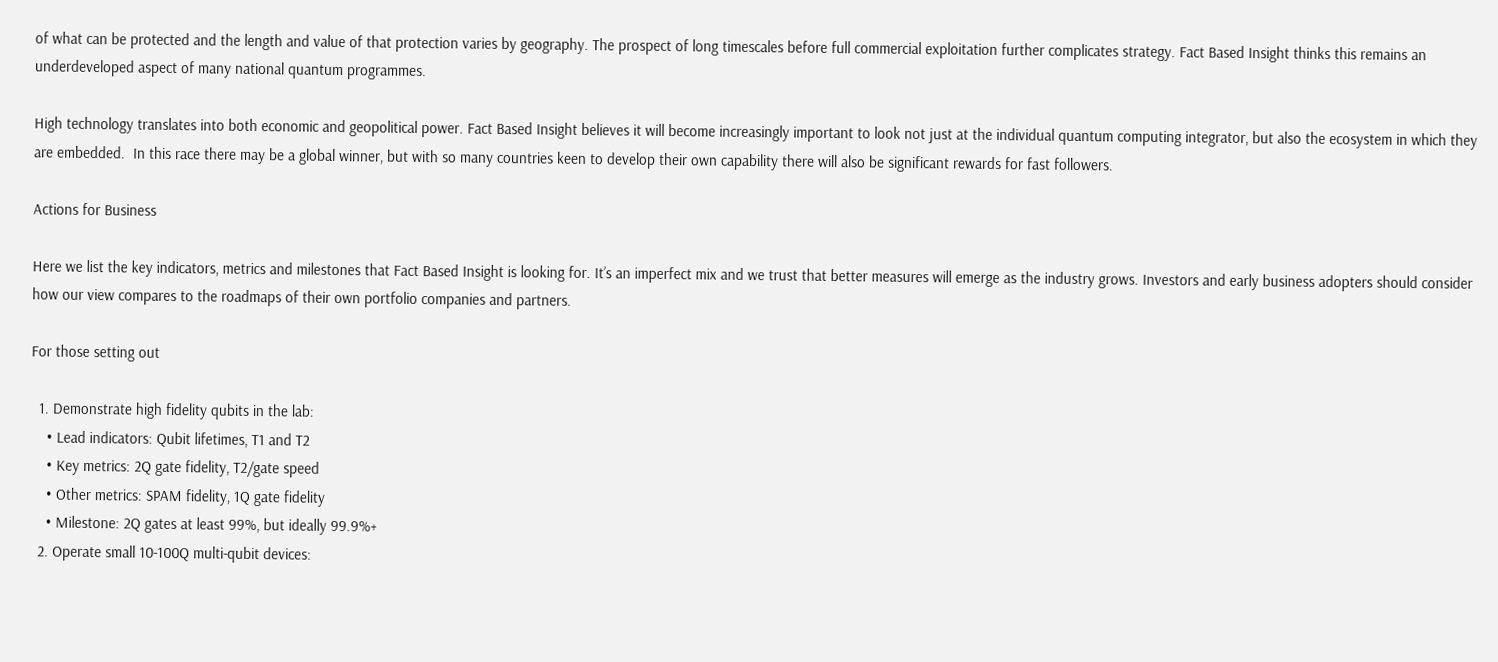of what can be protected and the length and value of that protection varies by geography. The prospect of long timescales before full commercial exploitation further complicates strategy. Fact Based Insight thinks this remains an underdeveloped aspect of many national quantum programmes.

High technology translates into both economic and geopolitical power. Fact Based Insight believes it will become increasingly important to look not just at the individual quantum computing integrator, but also the ecosystem in which they are embedded.  In this race there may be a global winner, but with so many countries keen to develop their own capability there will also be significant rewards for fast followers.

Actions for Business

Here we list the key indicators, metrics and milestones that Fact Based Insight is looking for. It’s an imperfect mix and we trust that better measures will emerge as the industry grows. Investors and early business adopters should consider how our view compares to the roadmaps of their own portfolio companies and partners.

For those setting out

  1. Demonstrate high fidelity qubits in the lab:
    • Lead indicators: Qubit lifetimes, T1 and T2
    • Key metrics: 2Q gate fidelity, T2/gate speed
    • Other metrics: SPAM fidelity, 1Q gate fidelity
    • Milestone: 2Q gates at least 99%, but ideally 99.9%+
  2. Operate small 10-100Q multi-qubit devices: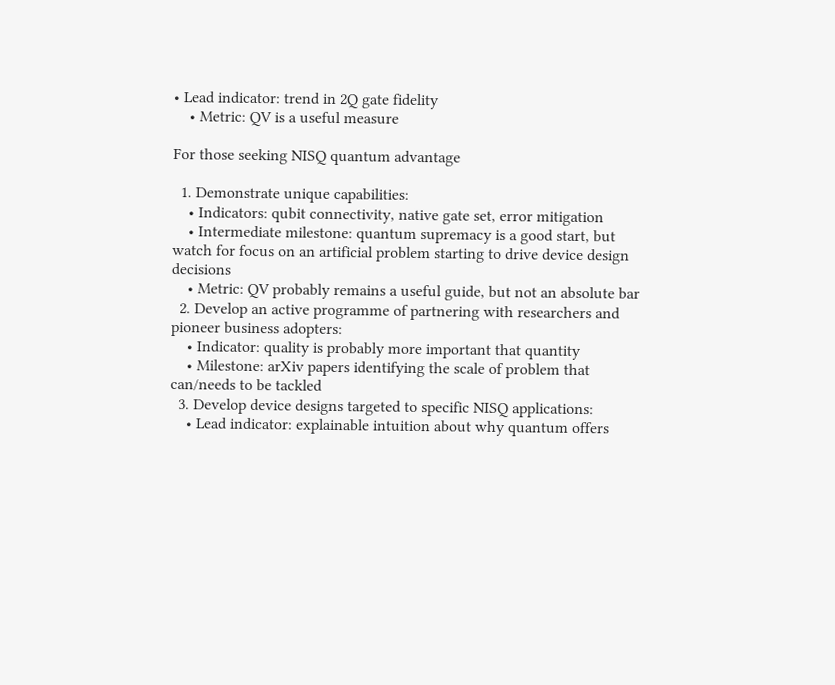• Lead indicator: trend in 2Q gate fidelity
    • Metric: QV is a useful measure

For those seeking NISQ quantum advantage

  1. Demonstrate unique capabilities:
    • Indicators: qubit connectivity, native gate set, error mitigation
    • Intermediate milestone: quantum supremacy is a good start, but watch for focus on an artificial problem starting to drive device design decisions
    • Metric: QV probably remains a useful guide, but not an absolute bar
  2. Develop an active programme of partnering with researchers and pioneer business adopters:
    • Indicator: quality is probably more important that quantity
    • Milestone: arXiv papers identifying the scale of problem that can/needs to be tackled
  3. Develop device designs targeted to specific NISQ applications:
    • Lead indicator: explainable intuition about why quantum offers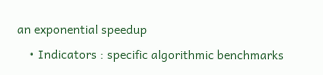an exponential speedup
    • Indicators : specific algorithmic benchmarks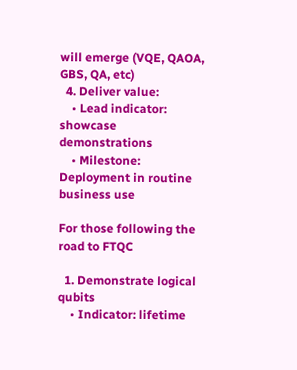will emerge (VQE, QAOA, GBS, QA, etc)
  4. Deliver value:
    • Lead indicator: showcase demonstrations
    • Milestone: Deployment in routine business use

For those following the road to FTQC

  1. Demonstrate logical qubits
    • Indicator: lifetime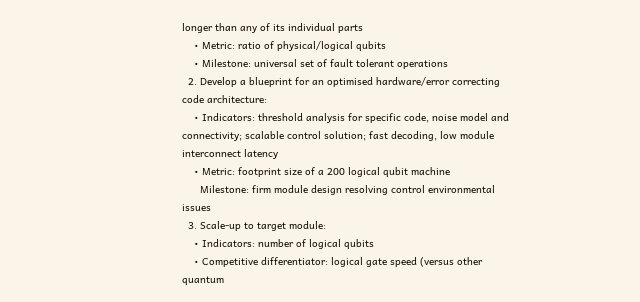longer than any of its individual parts
    • Metric: ratio of physical/logical qubits
    • Milestone: universal set of fault tolerant operations
  2. Develop a blueprint for an optimised hardware/error correcting code architecture:
    • Indicators: threshold analysis for specific code, noise model and connectivity; scalable control solution; fast decoding, low module interconnect latency
    • Metric: footprint size of a 200 logical qubit machine
      Milestone: firm module design resolving control environmental issues
  3. Scale-up to target module:
    • Indicators: number of logical qubits
    • Competitive differentiator: logical gate speed (versus other quantum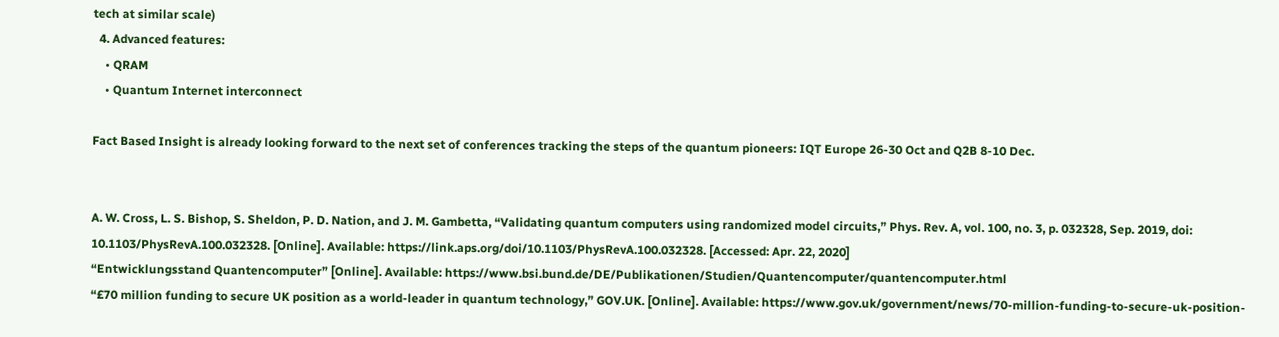tech at similar scale)
  4. Advanced features:
    • QRAM
    • Quantum Internet interconnect

Fact Based Insight is already looking forward to the next set of conferences tracking the steps of the quantum pioneers: IQT Europe 26-30 Oct and Q2B 8-10 Dec.


A. W. Cross, L. S. Bishop, S. Sheldon, P. D. Nation, and J. M. Gambetta, “Validating quantum computers using randomized model circuits,” Phys. Rev. A, vol. 100, no. 3, p. 032328, Sep. 2019, doi: 10.1103/PhysRevA.100.032328. [Online]. Available: https://link.aps.org/doi/10.1103/PhysRevA.100.032328. [Accessed: Apr. 22, 2020]
“Entwicklungsstand Quantencomputer” [Online]. Available: https://www.bsi.bund.de/DE/Publikationen/Studien/Quantencomputer/quantencomputer.html
“£70 million funding to secure UK position as a world-leader in quantum technology,” GOV.UK. [Online]. Available: https://www.gov.uk/government/news/70-million-funding-to-secure-uk-position-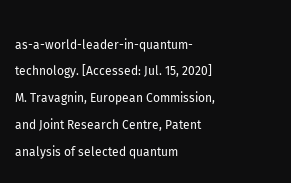as-a-world-leader-in-quantum-technology. [Accessed: Jul. 15, 2020]
M. Travagnin, European Commission, and Joint Research Centre, Patent analysis of selected quantum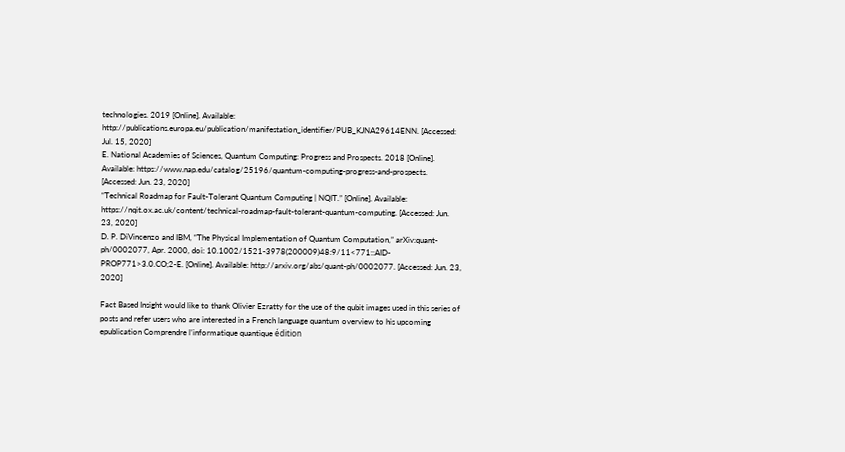technologies. 2019 [Online]. Available: http://publications.europa.eu/publication/manifestation_identifier/PUB_KJNA29614ENN. [Accessed: Jul. 15, 2020]
E. National Academies of Sciences, Quantum Computing: Progress and Prospects. 2018 [Online]. Available: https://www.nap.edu/catalog/25196/quantum-computing-progress-and-prospects. [Accessed: Jun. 23, 2020]
“Technical Roadmap for Fault-Tolerant Quantum Computing | NQIT.” [Online]. Available: https://nqit.ox.ac.uk/content/technical-roadmap-fault-tolerant-quantum-computing. [Accessed: Jun. 23, 2020]
D. P. DiVincenzo and IBM, “The Physical Implementation of Quantum Computation,” arXiv:quant-ph/0002077, Apr. 2000, doi: 10.1002/1521-3978(200009)48:9/11<771::AID-PROP771>3.0.CO;2-E. [Online]. Available: http://arxiv.org/abs/quant-ph/0002077. [Accessed: Jun. 23, 2020]

Fact Based Insight would like to thank Olivier Ezratty for the use of the qubit images used in this series of posts and refer users who are interested in a French language quantum overview to his upcoming epublication Comprendre l’informatique quantique édition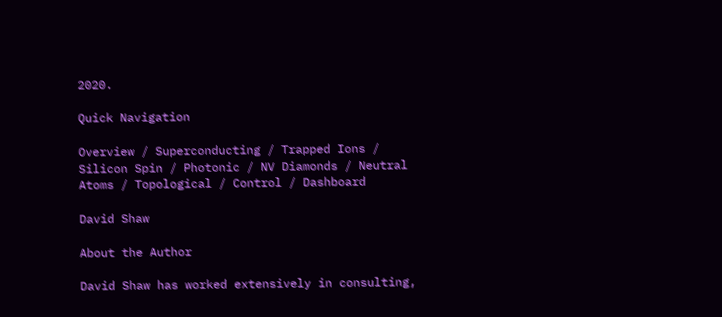2020.

Quick Navigation

Overview / Superconducting / Trapped Ions / Silicon Spin / Photonic / NV Diamonds / Neutral Atoms / Topological / Control / Dashboard

David Shaw

About the Author

David Shaw has worked extensively in consulting,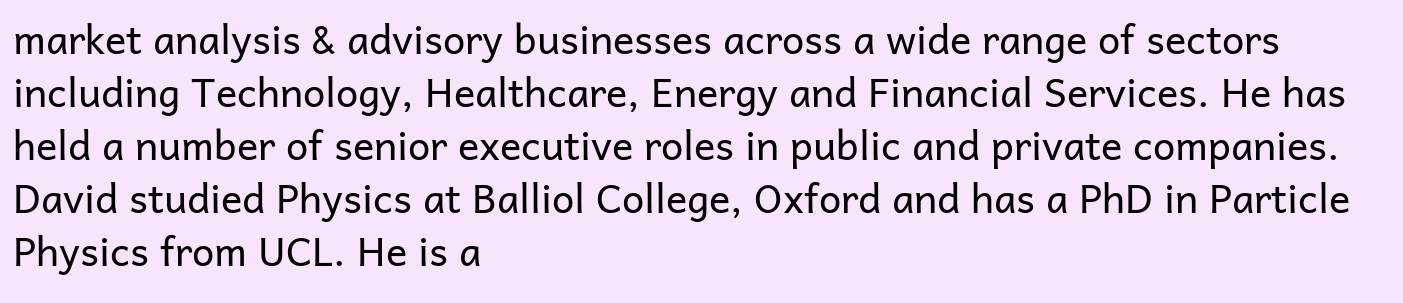market analysis & advisory businesses across a wide range of sectors including Technology, Healthcare, Energy and Financial Services. He has held a number of senior executive roles in public and private companies. David studied Physics at Balliol College, Oxford and has a PhD in Particle Physics from UCL. He is a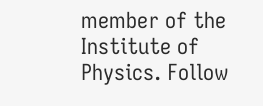member of the Institute of Physics. Follow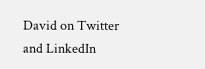David on Twitter and LinkedIn